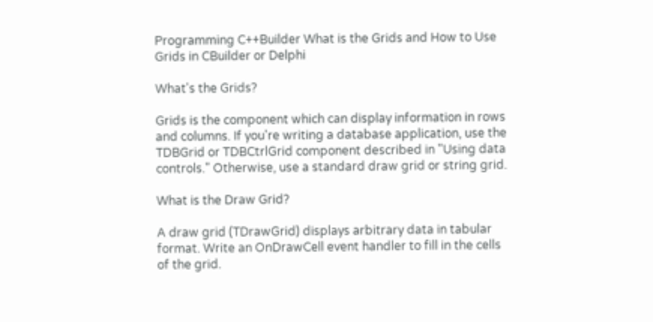Programming C++Builder What is the Grids and How to Use Grids in CBuilder or Delphi

What's the Grids?

Grids is the component which can display information in rows and columns. If you're writing a database application, use the TDBGrid or TDBCtrlGrid component described in "Using data controls." Otherwise, use a standard draw grid or string grid.

What is the Draw Grid?

A draw grid (TDrawGrid) displays arbitrary data in tabular format. Write an OnDrawCell event handler to fill in the cells of the grid.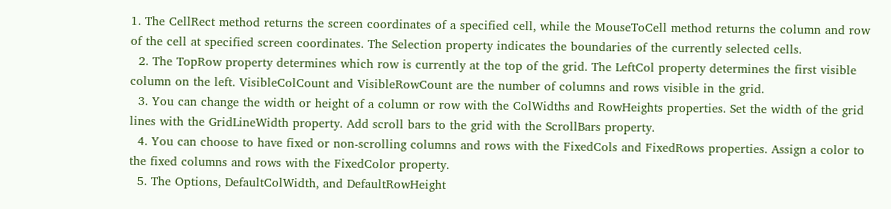1. The CellRect method returns the screen coordinates of a specified cell, while the MouseToCell method returns the column and row of the cell at specified screen coordinates. The Selection property indicates the boundaries of the currently selected cells.
  2. The TopRow property determines which row is currently at the top of the grid. The LeftCol property determines the first visible column on the left. VisibleColCount and VisibleRowCount are the number of columns and rows visible in the grid.
  3. You can change the width or height of a column or row with the ColWidths and RowHeights properties. Set the width of the grid lines with the GridLineWidth property. Add scroll bars to the grid with the ScrollBars property.
  4. You can choose to have fixed or non-scrolling columns and rows with the FixedCols and FixedRows properties. Assign a color to the fixed columns and rows with the FixedColor property.
  5. The Options, DefaultColWidth, and DefaultRowHeight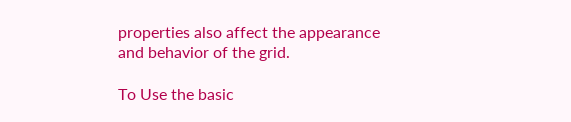properties also affect the appearance and behavior of the grid.

To Use the basic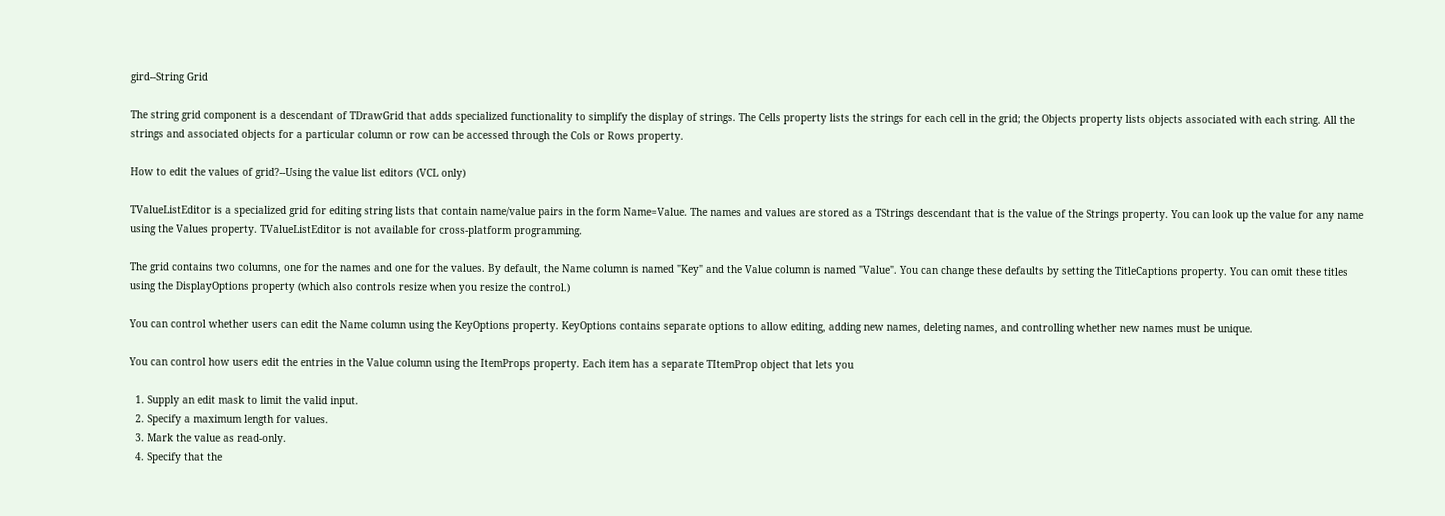gird--String Grid

The string grid component is a descendant of TDrawGrid that adds specialized functionality to simplify the display of strings. The Cells property lists the strings for each cell in the grid; the Objects property lists objects associated with each string. All the strings and associated objects for a particular column or row can be accessed through the Cols or Rows property.

How to edit the values of grid?--Using the value list editors (VCL only)

TValueListEditor is a specialized grid for editing string lists that contain name/value pairs in the form Name=Value. The names and values are stored as a TStrings descendant that is the value of the Strings property. You can look up the value for any name using the Values property. TValueListEditor is not available for cross-platform programming.

The grid contains two columns, one for the names and one for the values. By default, the Name column is named "Key" and the Value column is named "Value". You can change these defaults by setting the TitleCaptions property. You can omit these titles using the DisplayOptions property (which also controls resize when you resize the control.)

You can control whether users can edit the Name column using the KeyOptions property. KeyOptions contains separate options to allow editing, adding new names, deleting names, and controlling whether new names must be unique.

You can control how users edit the entries in the Value column using the ItemProps property. Each item has a separate TItemProp object that lets you

  1. Supply an edit mask to limit the valid input.
  2. Specify a maximum length for values.
  3. Mark the value as read-only.
  4. Specify that the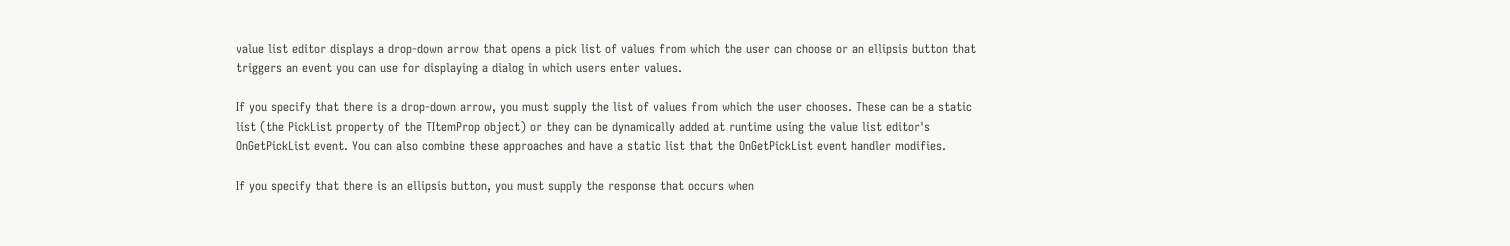value list editor displays a drop-down arrow that opens a pick list of values from which the user can choose or an ellipsis button that triggers an event you can use for displaying a dialog in which users enter values.

If you specify that there is a drop-down arrow, you must supply the list of values from which the user chooses. These can be a static list (the PickList property of the TItemProp object) or they can be dynamically added at runtime using the value list editor's OnGetPickList event. You can also combine these approaches and have a static list that the OnGetPickList event handler modifies.

If you specify that there is an ellipsis button, you must supply the response that occurs when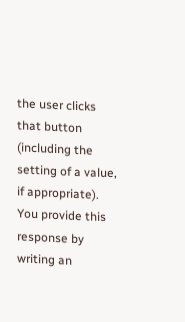the user clicks that button (including the setting of a value, if appropriate). You provide this response by writing an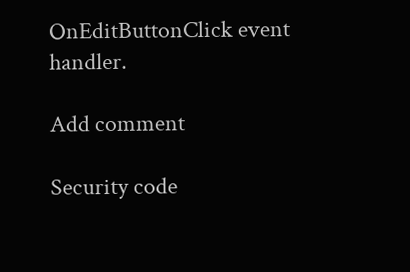OnEditButtonClick event handler.

Add comment

Security code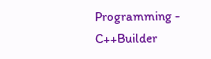Programming - C++Builder